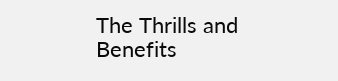The Thrills and Benefits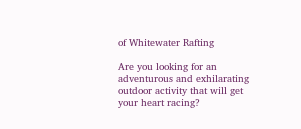of Whitewater Rafting

Are you looking for an adventurous and exhilarating outdoor activity that will get your heart racing?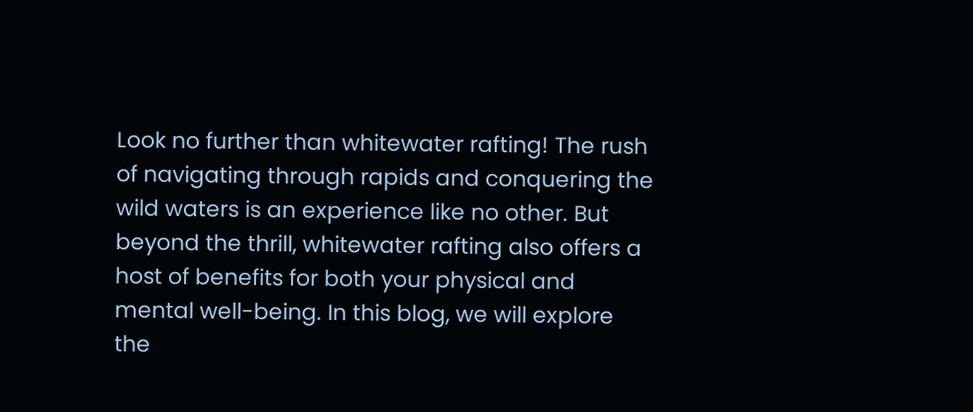Look no further than whitewater rafting! The rush of navigating through rapids and conquering the wild waters is an experience like no other. But beyond the thrill, whitewater rafting also offers a host of benefits for both your physical and mental well-being. In this blog, we will explore the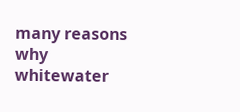many reasons why whitewater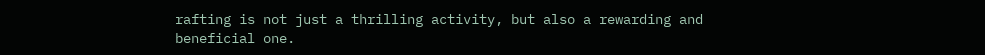rafting is not just a thrilling activity, but also a rewarding and beneficial one.